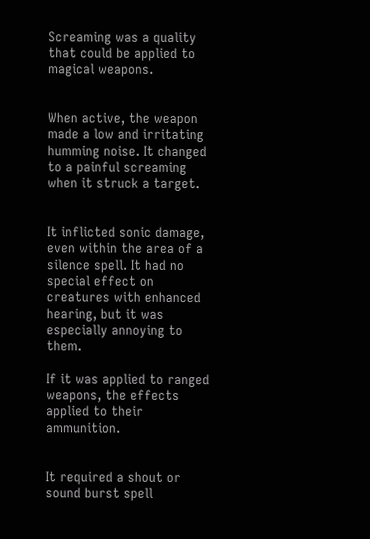Screaming was a quality that could be applied to magical weapons.


When active, the weapon made a low and irritating humming noise. It changed to a painful screaming when it struck a target.


It inflicted sonic damage, even within the area of a silence spell. It had no special effect on creatures with enhanced hearing, but it was especially annoying to them.

If it was applied to ranged weapons, the effects applied to their ammunition.


It required a shout or sound burst spell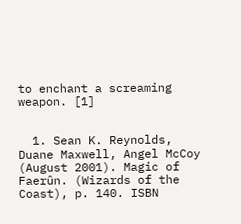to enchant a screaming weapon. [1]


  1. Sean K. Reynolds, Duane Maxwell, Angel McCoy (August 2001). Magic of Faerûn. (Wizards of the Coast), p. 140. ISBN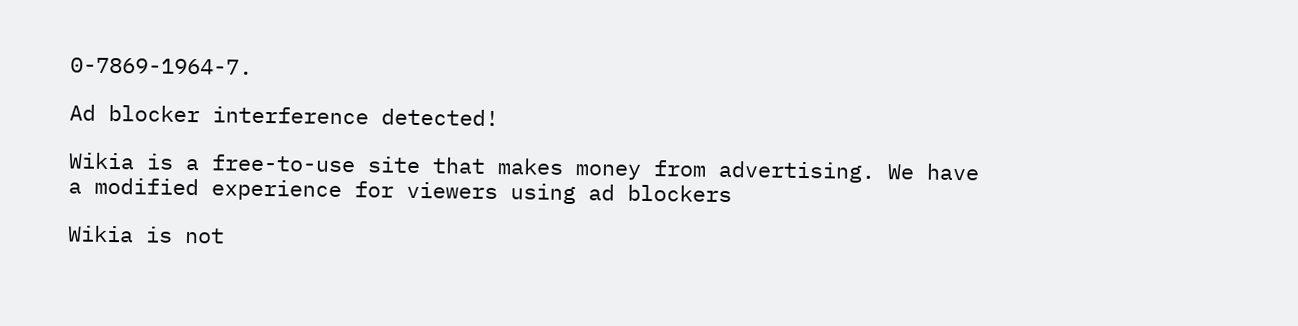0-7869-1964-7.

Ad blocker interference detected!

Wikia is a free-to-use site that makes money from advertising. We have a modified experience for viewers using ad blockers

Wikia is not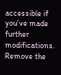accessible if you’ve made further modifications. Remove the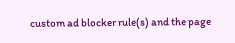custom ad blocker rule(s) and the page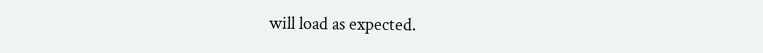will load as expected.